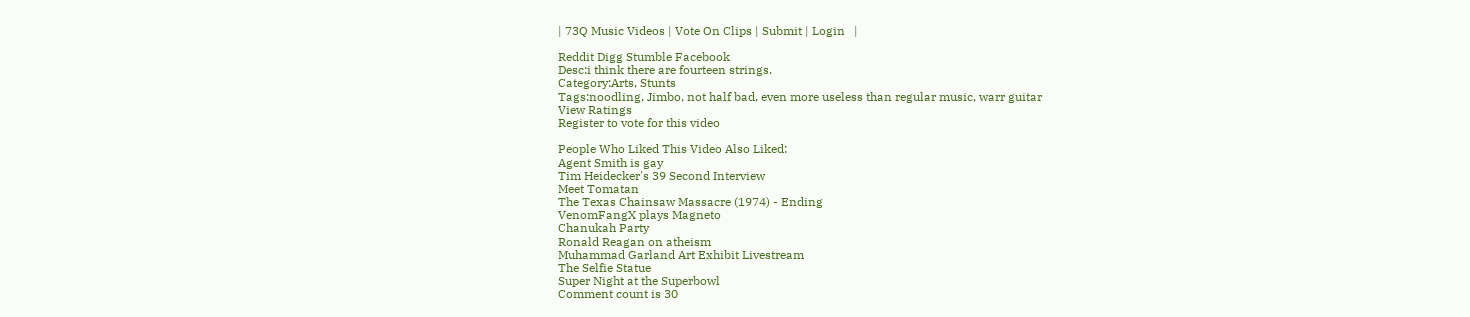| 73Q Music Videos | Vote On Clips | Submit | Login   |

Reddit Digg Stumble Facebook
Desc:i think there are fourteen strings.
Category:Arts, Stunts
Tags:noodling, Jimbo, not half bad, even more useless than regular music, warr guitar
View Ratings
Register to vote for this video

People Who Liked This Video Also Liked:
Agent Smith is gay
Tim Heidecker's 39 Second Interview
Meet Tomatan
The Texas Chainsaw Massacre (1974) - Ending
VenomFangX plays Magneto
Chanukah Party
Ronald Reagan on atheism
Muhammad Garland Art Exhibit Livestream
The Selfie Statue
Super Night at the Superbowl
Comment count is 30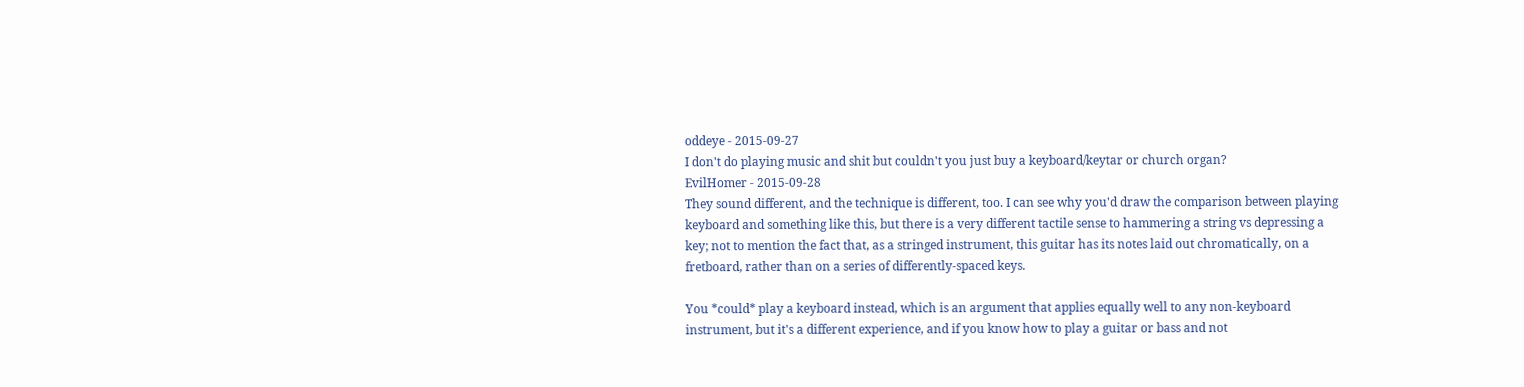oddeye - 2015-09-27
I don't do playing music and shit but couldn't you just buy a keyboard/keytar or church organ?
EvilHomer - 2015-09-28
They sound different, and the technique is different, too. I can see why you'd draw the comparison between playing keyboard and something like this, but there is a very different tactile sense to hammering a string vs depressing a key; not to mention the fact that, as a stringed instrument, this guitar has its notes laid out chromatically, on a fretboard, rather than on a series of differently-spaced keys.

You *could* play a keyboard instead, which is an argument that applies equally well to any non-keyboard instrument, but it's a different experience, and if you know how to play a guitar or bass and not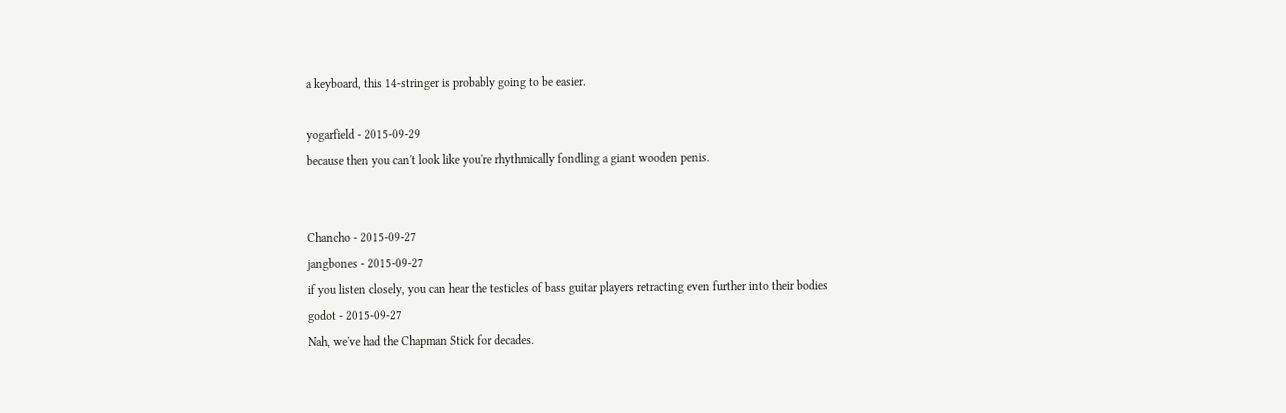a keyboard, this 14-stringer is probably going to be easier.

yogarfield - 2015-09-29
because then you can't look like you're rhythmically fondling a giant wooden penis.


Chancho - 2015-09-27
jangbones - 2015-09-27
if you listen closely, you can hear the testicles of bass guitar players retracting even further into their bodies
godot - 2015-09-27
Nah, we've had the Chapman Stick for decades.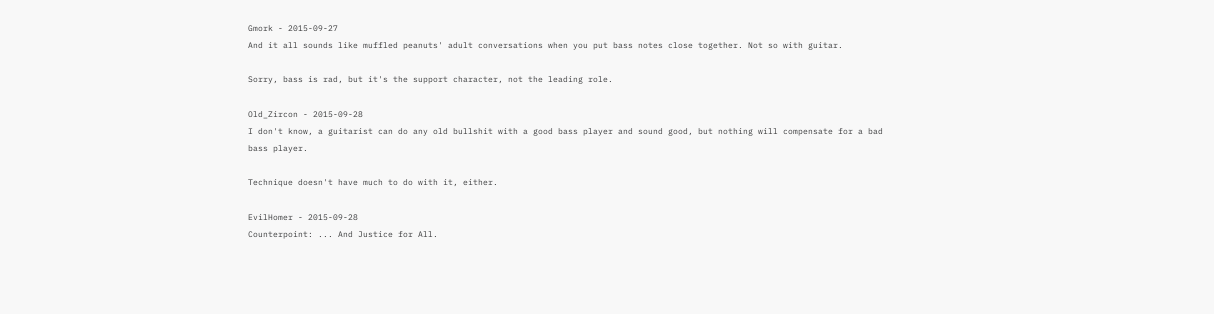Gmork - 2015-09-27
And it all sounds like muffled peanuts' adult conversations when you put bass notes close together. Not so with guitar.

Sorry, bass is rad, but it's the support character, not the leading role.

Old_Zircon - 2015-09-28
I don't know, a guitarist can do any old bullshit with a good bass player and sound good, but nothing will compensate for a bad bass player.

Technique doesn't have much to do with it, either.

EvilHomer - 2015-09-28
Counterpoint: ... And Justice for All.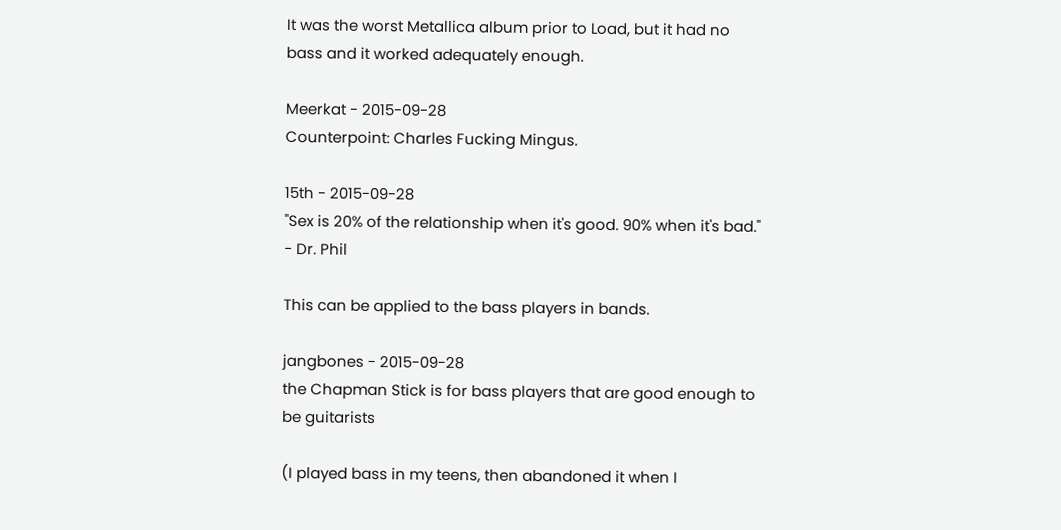It was the worst Metallica album prior to Load, but it had no bass and it worked adequately enough.

Meerkat - 2015-09-28
Counterpoint: Charles Fucking Mingus.

15th - 2015-09-28
"Sex is 20% of the relationship when it's good. 90% when it's bad." - Dr. Phil

This can be applied to the bass players in bands.

jangbones - 2015-09-28
the Chapman Stick is for bass players that are good enough to be guitarists

(I played bass in my teens, then abandoned it when I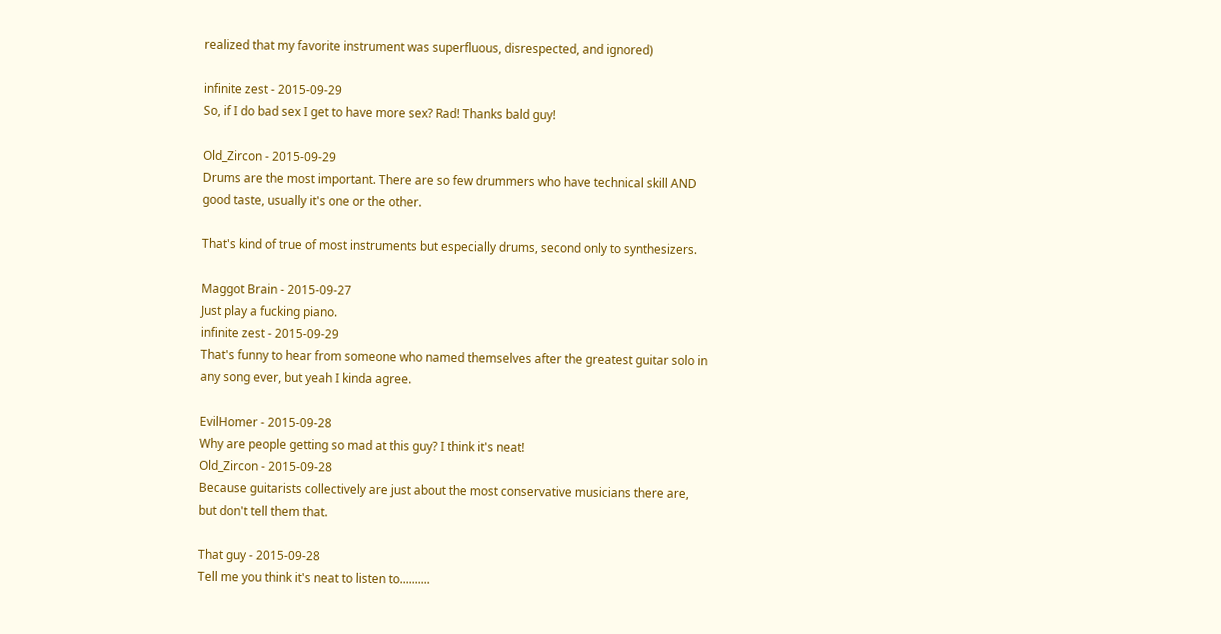realized that my favorite instrument was superfluous, disrespected, and ignored)

infinite zest - 2015-09-29
So, if I do bad sex I get to have more sex? Rad! Thanks bald guy!

Old_Zircon - 2015-09-29
Drums are the most important. There are so few drummers who have technical skill AND good taste, usually it's one or the other.

That's kind of true of most instruments but especially drums, second only to synthesizers.

Maggot Brain - 2015-09-27
Just play a fucking piano.
infinite zest - 2015-09-29
That's funny to hear from someone who named themselves after the greatest guitar solo in any song ever, but yeah I kinda agree.

EvilHomer - 2015-09-28
Why are people getting so mad at this guy? I think it's neat!
Old_Zircon - 2015-09-28
Because guitarists collectively are just about the most conservative musicians there are, but don't tell them that.

That guy - 2015-09-28
Tell me you think it's neat to listen to..........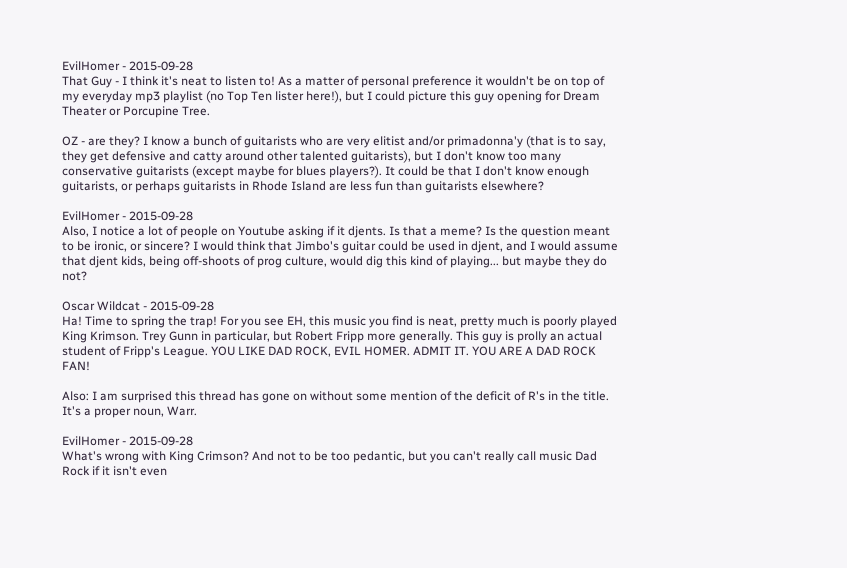EvilHomer - 2015-09-28
That Guy - I think it's neat to listen to! As a matter of personal preference it wouldn't be on top of my everyday mp3 playlist (no Top Ten lister here!), but I could picture this guy opening for Dream Theater or Porcupine Tree.

OZ - are they? I know a bunch of guitarists who are very elitist and/or primadonna'y (that is to say, they get defensive and catty around other talented guitarists), but I don't know too many conservative guitarists (except maybe for blues players?). It could be that I don't know enough guitarists, or perhaps guitarists in Rhode Island are less fun than guitarists elsewhere?

EvilHomer - 2015-09-28
Also, I notice a lot of people on Youtube asking if it djents. Is that a meme? Is the question meant to be ironic, or sincere? I would think that Jimbo's guitar could be used in djent, and I would assume that djent kids, being off-shoots of prog culture, would dig this kind of playing... but maybe they do not?

Oscar Wildcat - 2015-09-28
Ha! Time to spring the trap! For you see EH, this music you find is neat, pretty much is poorly played King Krimson. Trey Gunn in particular, but Robert Fripp more generally. This guy is prolly an actual student of Fripp's League. YOU LIKE DAD ROCK, EVIL HOMER. ADMIT IT. YOU ARE A DAD ROCK FAN!

Also: I am surprised this thread has gone on without some mention of the deficit of R's in the title. It's a proper noun, Warr.

EvilHomer - 2015-09-28
What's wrong with King Crimson? And not to be too pedantic, but you can't really call music Dad Rock if it isn't even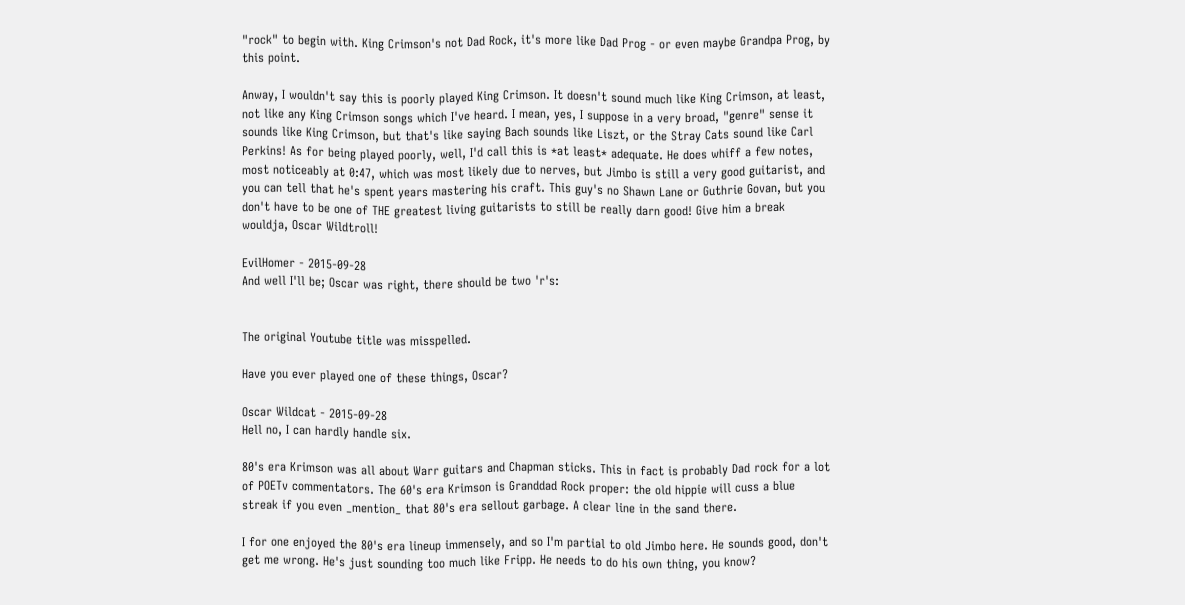"rock" to begin with. King Crimson's not Dad Rock, it's more like Dad Prog - or even maybe Grandpa Prog, by this point.

Anway, I wouldn't say this is poorly played King Crimson. It doesn't sound much like King Crimson, at least, not like any King Crimson songs which I've heard. I mean, yes, I suppose in a very broad, "genre" sense it sounds like King Crimson, but that's like saying Bach sounds like Liszt, or the Stray Cats sound like Carl Perkins! As for being played poorly, well, I'd call this is *at least* adequate. He does whiff a few notes, most noticeably at 0:47, which was most likely due to nerves, but Jimbo is still a very good guitarist, and you can tell that he's spent years mastering his craft. This guy's no Shawn Lane or Guthrie Govan, but you don't have to be one of THE greatest living guitarists to still be really darn good! Give him a break wouldja, Oscar Wildtroll!

EvilHomer - 2015-09-28
And well I'll be; Oscar was right, there should be two 'r's:


The original Youtube title was misspelled.

Have you ever played one of these things, Oscar?

Oscar Wildcat - 2015-09-28
Hell no, I can hardly handle six.

80's era Krimson was all about Warr guitars and Chapman sticks. This in fact is probably Dad rock for a lot of POETv commentators. The 60's era Krimson is Granddad Rock proper: the old hippie will cuss a blue streak if you even _mention_ that 80's era sellout garbage. A clear line in the sand there.

I for one enjoyed the 80's era lineup immensely, and so I'm partial to old Jimbo here. He sounds good, don't get me wrong. He's just sounding too much like Fripp. He needs to do his own thing, you know?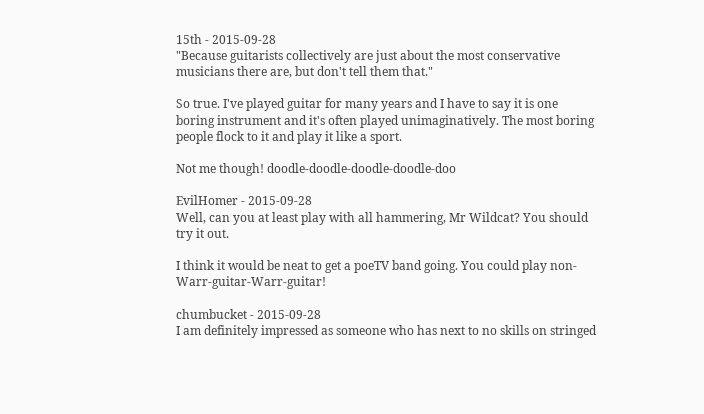15th - 2015-09-28
"Because guitarists collectively are just about the most conservative musicians there are, but don't tell them that."

So true. I've played guitar for many years and I have to say it is one boring instrument and it's often played unimaginatively. The most boring people flock to it and play it like a sport.

Not me though! doodle-doodle-doodle-doodle-doo

EvilHomer - 2015-09-28
Well, can you at least play with all hammering, Mr Wildcat? You should try it out.

I think it would be neat to get a poeTV band going. You could play non-Warr-guitar-Warr-guitar!

chumbucket - 2015-09-28
I am definitely impressed as someone who has next to no skills on stringed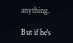anything.

But if he's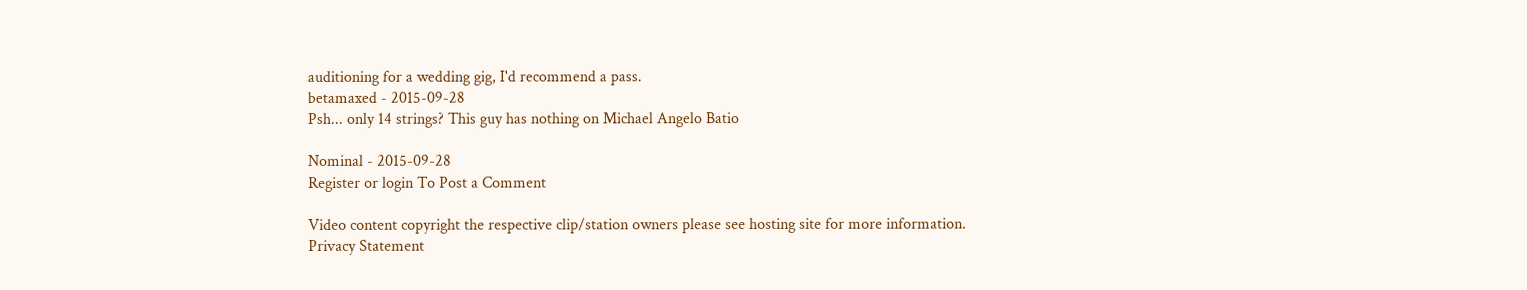auditioning for a wedding gig, I'd recommend a pass.
betamaxed - 2015-09-28
Psh... only 14 strings? This guy has nothing on Michael Angelo Batio

Nominal - 2015-09-28
Register or login To Post a Comment

Video content copyright the respective clip/station owners please see hosting site for more information.
Privacy Statement